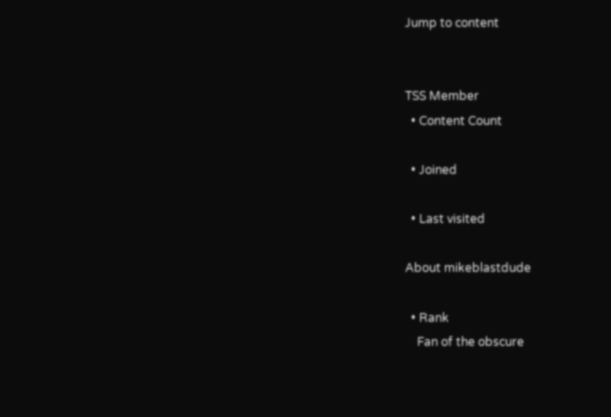Jump to content


TSS Member
  • Content Count

  • Joined

  • Last visited

About mikeblastdude

  • Rank
    Fan of the obscure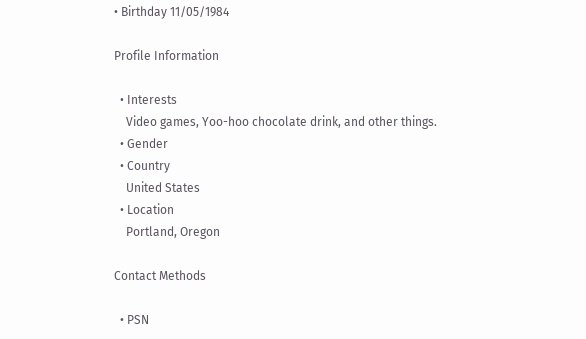• Birthday 11/05/1984

Profile Information

  • Interests
    Video games, Yoo-hoo chocolate drink, and other things.
  • Gender
  • Country
    United States
  • Location
    Portland, Oregon

Contact Methods

  • PSN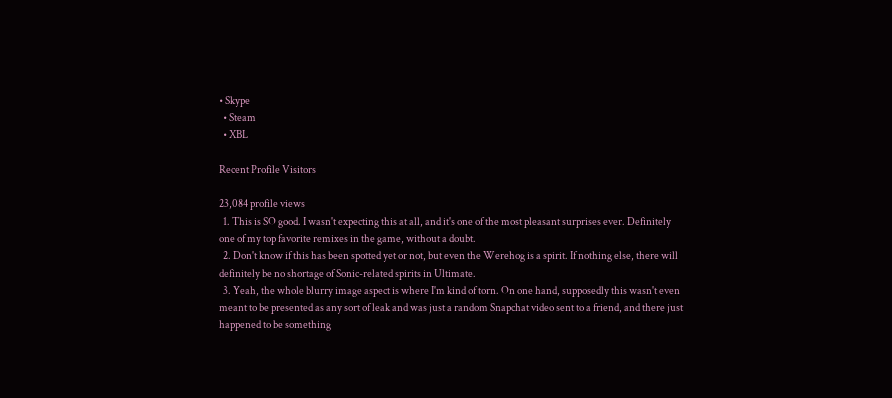• Skype
  • Steam
  • XBL

Recent Profile Visitors

23,084 profile views
  1. This is SO good. I wasn't expecting this at all, and it's one of the most pleasant surprises ever. Definitely one of my top favorite remixes in the game, without a doubt.
  2. Don't know if this has been spotted yet or not, but even the Werehog is a spirit. If nothing else, there will definitely be no shortage of Sonic-related spirits in Ultimate.
  3. Yeah, the whole blurry image aspect is where I'm kind of torn. On one hand, supposedly this wasn't even meant to be presented as any sort of leak and was just a random Snapchat video sent to a friend, and there just happened to be something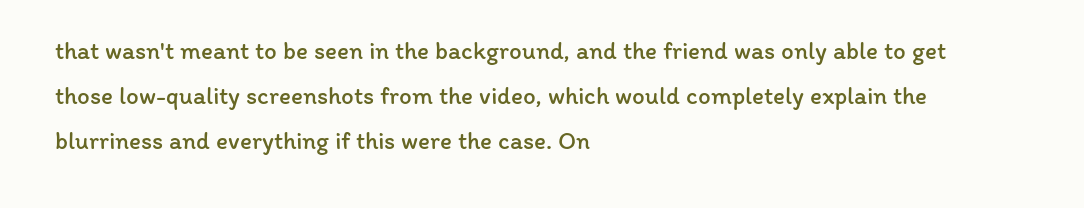that wasn't meant to be seen in the background, and the friend was only able to get those low-quality screenshots from the video, which would completely explain the blurriness and everything if this were the case. On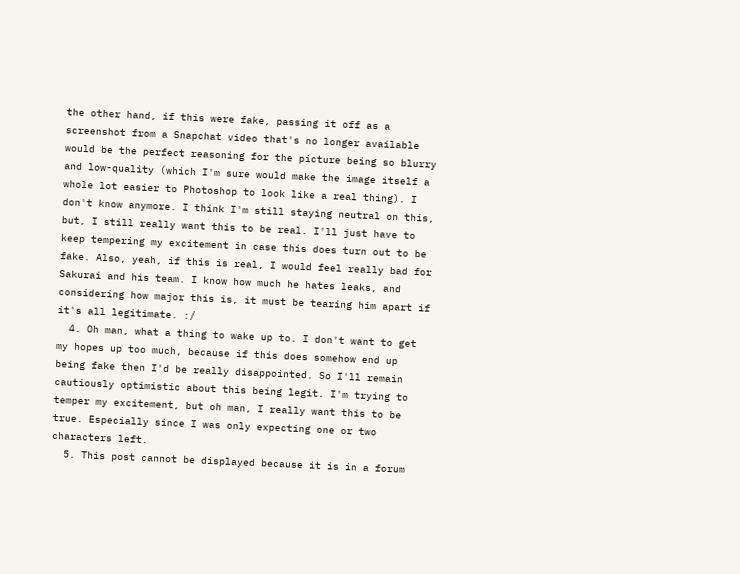the other hand, if this were fake, passing it off as a screenshot from a Snapchat video that's no longer available would be the perfect reasoning for the picture being so blurry and low-quality (which I'm sure would make the image itself a whole lot easier to Photoshop to look like a real thing). I don't know anymore. I think I'm still staying neutral on this, but, I still really want this to be real. I'll just have to keep tempering my excitement in case this does turn out to be fake. Also, yeah, if this is real, I would feel really bad for Sakurai and his team. I know how much he hates leaks, and considering how major this is, it must be tearing him apart if it's all legitimate. :/
  4. Oh man, what a thing to wake up to. I don't want to get my hopes up too much, because if this does somehow end up being fake then I'd be really disappointed. So I'll remain cautiously optimistic about this being legit. I'm trying to temper my excitement, but oh man, I really want this to be true. Especially since I was only expecting one or two characters left.
  5. This post cannot be displayed because it is in a forum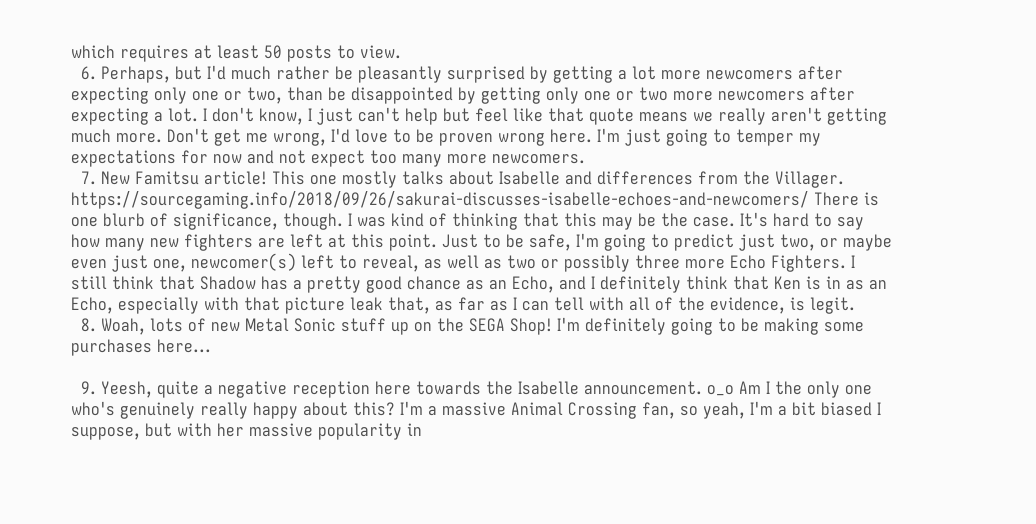which requires at least 50 posts to view.
  6. Perhaps, but I'd much rather be pleasantly surprised by getting a lot more newcomers after expecting only one or two, than be disappointed by getting only one or two more newcomers after expecting a lot. I don't know, I just can't help but feel like that quote means we really aren't getting much more. Don't get me wrong, I'd love to be proven wrong here. I'm just going to temper my expectations for now and not expect too many more newcomers.
  7. New Famitsu article! This one mostly talks about Isabelle and differences from the Villager. https://sourcegaming.info/2018/09/26/sakurai-discusses-isabelle-echoes-and-newcomers/ There is one blurb of significance, though. I was kind of thinking that this may be the case. It's hard to say how many new fighters are left at this point. Just to be safe, I'm going to predict just two, or maybe even just one, newcomer(s) left to reveal, as well as two or possibly three more Echo Fighters. I still think that Shadow has a pretty good chance as an Echo, and I definitely think that Ken is in as an Echo, especially with that picture leak that, as far as I can tell with all of the evidence, is legit.
  8. Woah, lots of new Metal Sonic stuff up on the SEGA Shop! I'm definitely going to be making some purchases here...

  9. Yeesh, quite a negative reception here towards the Isabelle announcement. o_o Am I the only one who's genuinely really happy about this? I'm a massive Animal Crossing fan, so yeah, I'm a bit biased I suppose, but with her massive popularity in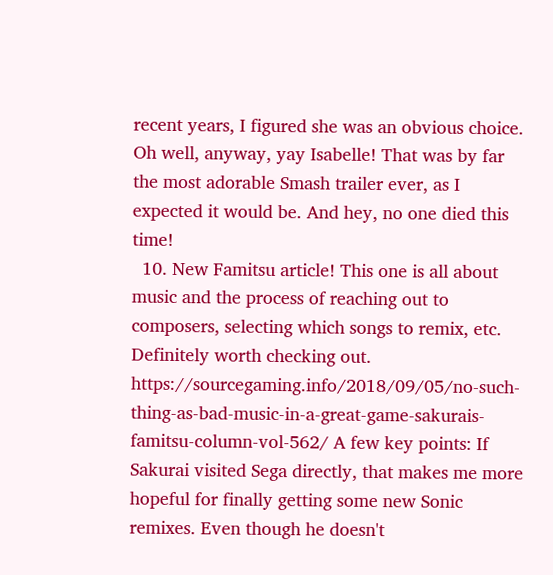recent years, I figured she was an obvious choice. Oh well, anyway, yay Isabelle! That was by far the most adorable Smash trailer ever, as I expected it would be. And hey, no one died this time!
  10. New Famitsu article! This one is all about music and the process of reaching out to composers, selecting which songs to remix, etc. Definitely worth checking out. https://sourcegaming.info/2018/09/05/no-such-thing-as-bad-music-in-a-great-game-sakurais-famitsu-column-vol-562/ A few key points: If Sakurai visited Sega directly, that makes me more hopeful for finally getting some new Sonic remixes. Even though he doesn't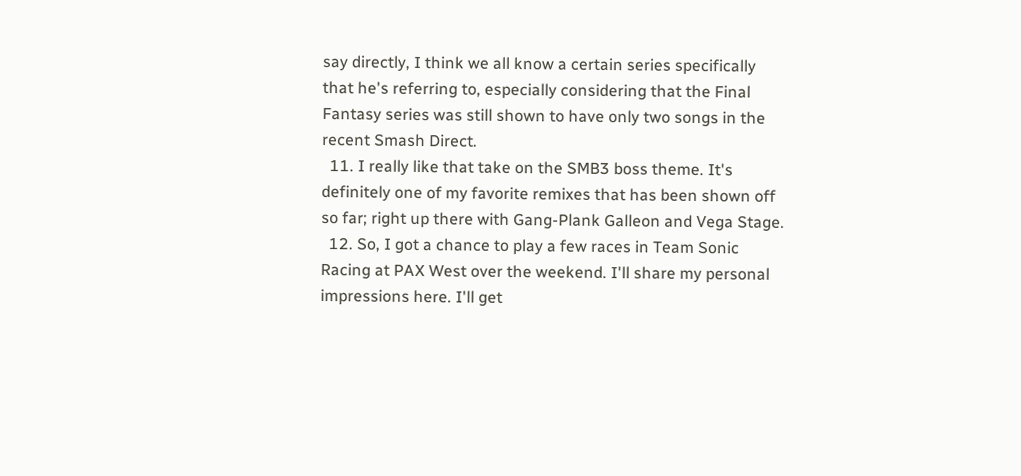say directly, I think we all know a certain series specifically that he's referring to, especially considering that the Final Fantasy series was still shown to have only two songs in the recent Smash Direct.
  11. I really like that take on the SMB3 boss theme. It's definitely one of my favorite remixes that has been shown off so far; right up there with Gang-Plank Galleon and Vega Stage.
  12. So, I got a chance to play a few races in Team Sonic Racing at PAX West over the weekend. I'll share my personal impressions here. I'll get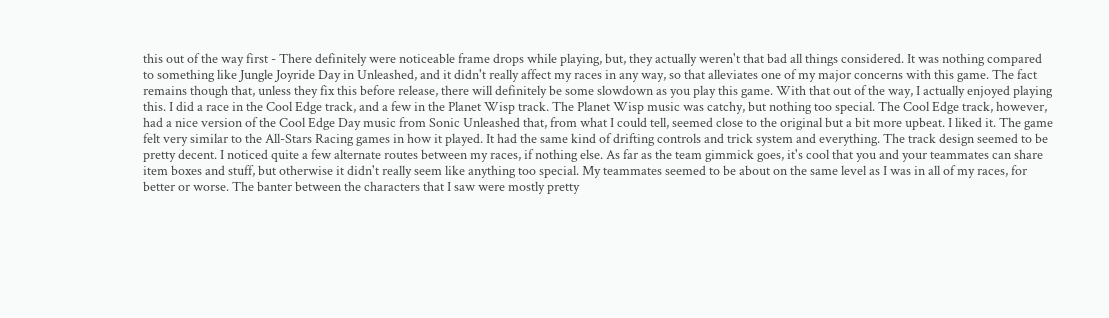this out of the way first - There definitely were noticeable frame drops while playing, but, they actually weren't that bad all things considered. It was nothing compared to something like Jungle Joyride Day in Unleashed, and it didn't really affect my races in any way, so that alleviates one of my major concerns with this game. The fact remains though that, unless they fix this before release, there will definitely be some slowdown as you play this game. With that out of the way, I actually enjoyed playing this. I did a race in the Cool Edge track, and a few in the Planet Wisp track. The Planet Wisp music was catchy, but nothing too special. The Cool Edge track, however, had a nice version of the Cool Edge Day music from Sonic Unleashed that, from what I could tell, seemed close to the original but a bit more upbeat. I liked it. The game felt very similar to the All-Stars Racing games in how it played. It had the same kind of drifting controls and trick system and everything. The track design seemed to be pretty decent. I noticed quite a few alternate routes between my races, if nothing else. As far as the team gimmick goes, it's cool that you and your teammates can share item boxes and stuff, but otherwise it didn't really seem like anything too special. My teammates seemed to be about on the same level as I was in all of my races, for better or worse. The banter between the characters that I saw were mostly pretty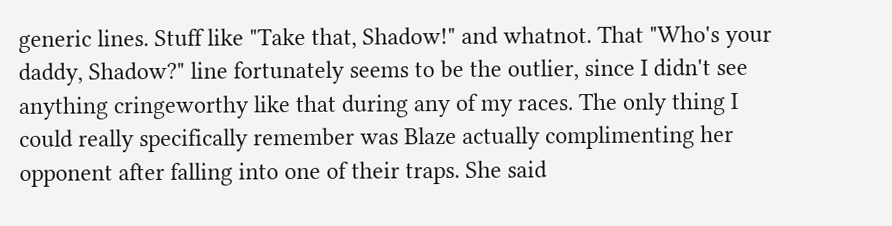generic lines. Stuff like "Take that, Shadow!" and whatnot. That "Who's your daddy, Shadow?" line fortunately seems to be the outlier, since I didn't see anything cringeworthy like that during any of my races. The only thing I could really specifically remember was Blaze actually complimenting her opponent after falling into one of their traps. She said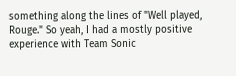something along the lines of "Well played, Rouge." So yeah, I had a mostly positive experience with Team Sonic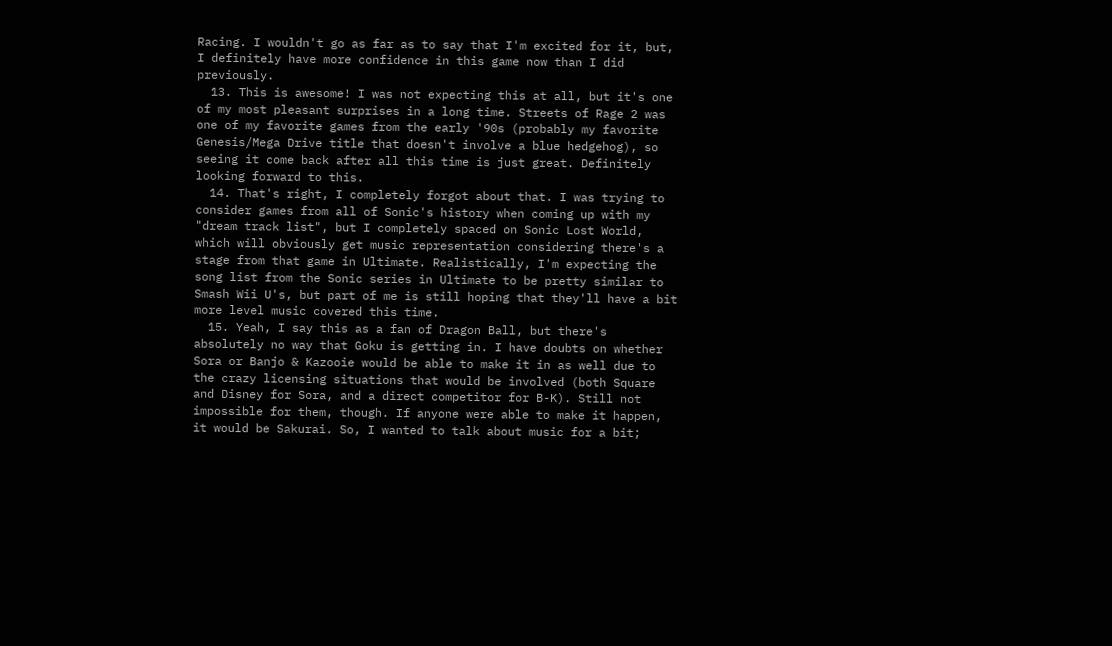Racing. I wouldn't go as far as to say that I'm excited for it, but, I definitely have more confidence in this game now than I did previously.
  13. This is awesome! I was not expecting this at all, but it's one of my most pleasant surprises in a long time. Streets of Rage 2 was one of my favorite games from the early '90s (probably my favorite Genesis/Mega Drive title that doesn't involve a blue hedgehog), so seeing it come back after all this time is just great. Definitely looking forward to this.
  14. That's right, I completely forgot about that. I was trying to consider games from all of Sonic's history when coming up with my "dream track list", but I completely spaced on Sonic Lost World, which will obviously get music representation considering there's a stage from that game in Ultimate. Realistically, I'm expecting the song list from the Sonic series in Ultimate to be pretty similar to Smash Wii U's, but part of me is still hoping that they'll have a bit more level music covered this time.
  15. Yeah, I say this as a fan of Dragon Ball, but there's absolutely no way that Goku is getting in. I have doubts on whether Sora or Banjo & Kazooie would be able to make it in as well due to the crazy licensing situations that would be involved (both Square and Disney for Sora, and a direct competitor for B-K). Still not impossible for them, though. If anyone were able to make it happen, it would be Sakurai. So, I wanted to talk about music for a bit;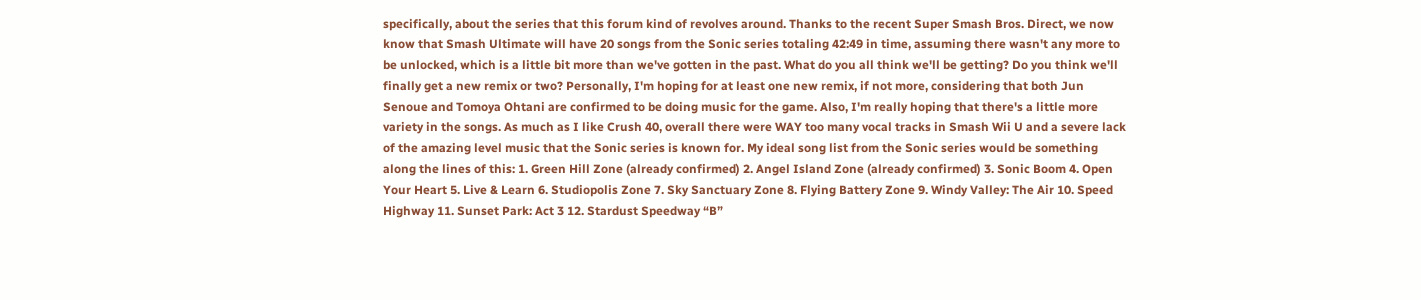specifically, about the series that this forum kind of revolves around. Thanks to the recent Super Smash Bros. Direct, we now know that Smash Ultimate will have 20 songs from the Sonic series totaling 42:49 in time, assuming there wasn't any more to be unlocked, which is a little bit more than we've gotten in the past. What do you all think we'll be getting? Do you think we'll finally get a new remix or two? Personally, I'm hoping for at least one new remix, if not more, considering that both Jun Senoue and Tomoya Ohtani are confirmed to be doing music for the game. Also, I'm really hoping that there's a little more variety in the songs. As much as I like Crush 40, overall there were WAY too many vocal tracks in Smash Wii U and a severe lack of the amazing level music that the Sonic series is known for. My ideal song list from the Sonic series would be something along the lines of this: 1. Green Hill Zone (already confirmed) 2. Angel Island Zone (already confirmed) 3. Sonic Boom 4. Open Your Heart 5. Live & Learn 6. Studiopolis Zone 7. Sky Sanctuary Zone 8. Flying Battery Zone 9. Windy Valley: The Air 10. Speed Highway 11. Sunset Park: Act 3 12. Stardust Speedway “B”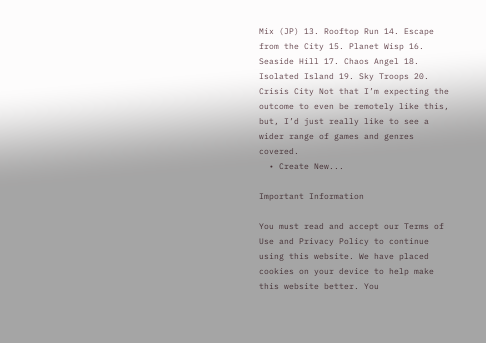Mix (JP) 13. Rooftop Run 14. Escape from the City 15. Planet Wisp 16. Seaside Hill 17. Chaos Angel 18. Isolated Island 19. Sky Troops 20. Crisis City Not that I’m expecting the outcome to even be remotely like this, but, I’d just really like to see a wider range of games and genres covered.
  • Create New...

Important Information

You must read and accept our Terms of Use and Privacy Policy to continue using this website. We have placed cookies on your device to help make this website better. You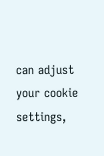can adjust your cookie settings,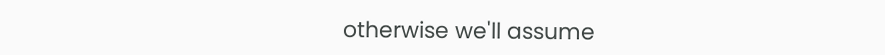otherwise we'll assume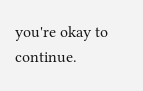you're okay to continue.